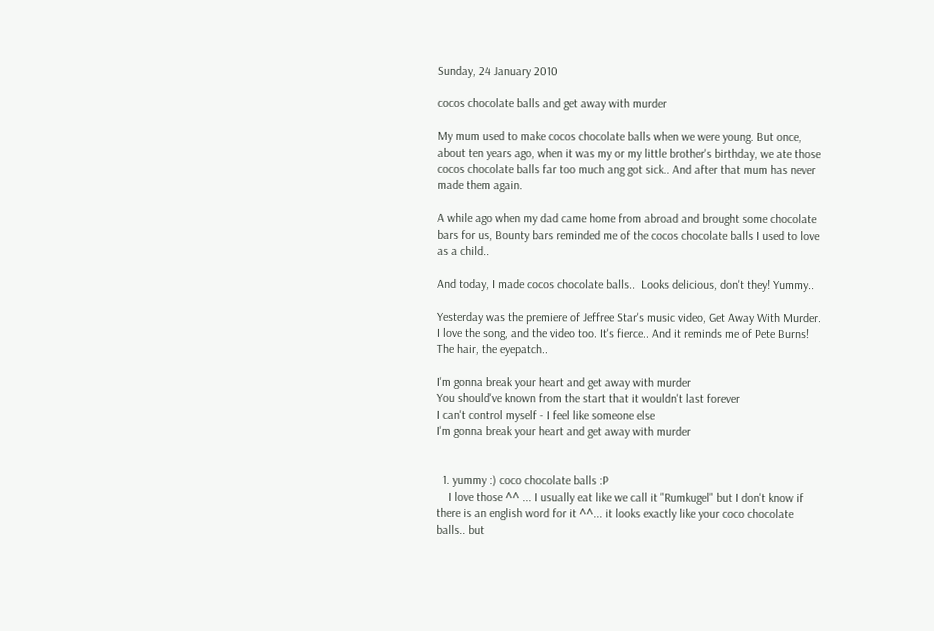Sunday, 24 January 2010

cocos chocolate balls and get away with murder

My mum used to make cocos chocolate balls when we were young. But once, about ten years ago, when it was my or my little brother's birthday, we ate those cocos chocolate balls far too much ang got sick.. And after that mum has never made them again.

A while ago when my dad came home from abroad and brought some chocolate bars for us, Bounty bars reminded me of the cocos chocolate balls I used to love as a child..

And today, I made cocos chocolate balls..  Looks delicious, don't they! Yummy..

Yesterday was the premiere of Jeffree Star's music video, Get Away With Murder. I love the song, and the video too. It's fierce.. And it reminds me of Pete Burns! The hair, the eyepatch..

I'm gonna break your heart and get away with murder
You should've known from the start that it wouldn't last forever
I can't control myself - I feel like someone else
I'm gonna break your heart and get away with murder


  1. yummy :) coco chocolate balls :P
    I love those ^^ ... I usually eat like we call it "Rumkugel" but I don't know if there is an english word for it ^^... it looks exactly like your coco chocolate balls.. but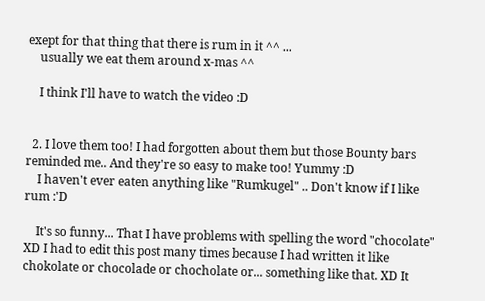exept for that thing that there is rum in it ^^ ...
    usually we eat them around x-mas ^^

    I think I'll have to watch the video :D


  2. I love them too! I had forgotten about them but those Bounty bars reminded me.. And they're so easy to make too! Yummy :D
    I haven't ever eaten anything like "Rumkugel" .. Don't know if I like rum :'D

    It's so funny... That I have problems with spelling the word "chocolate" XD I had to edit this post many times because I had written it like chokolate or chocolade or chocholate or... something like that. XD It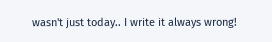wasn't just today.. I write it always wrong!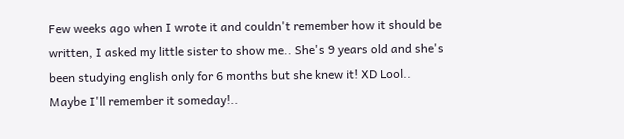Few weeks ago when I wrote it and couldn't remember how it should be written, I asked my little sister to show me.. She's 9 years old and she's been studying english only for 6 months but she knew it! XD Lool.. Maybe I'll remember it someday!..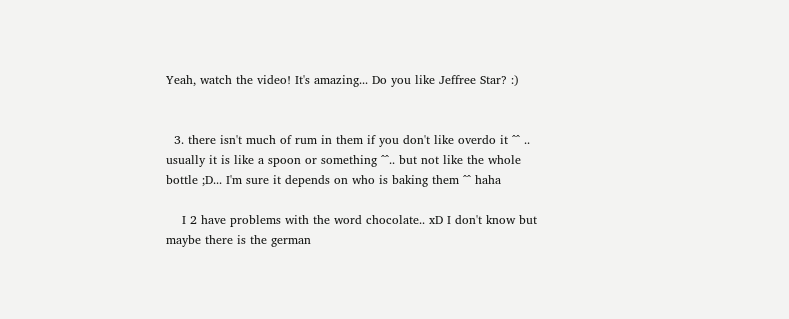Yeah, watch the video! It's amazing... Do you like Jeffree Star? :)


  3. there isn't much of rum in them if you don't like overdo it ^^ .. usually it is like a spoon or something ^^.. but not like the whole bottle ;D... I'm sure it depends on who is baking them ^^ haha

    I 2 have problems with the word chocolate.. xD I don't know but maybe there is the german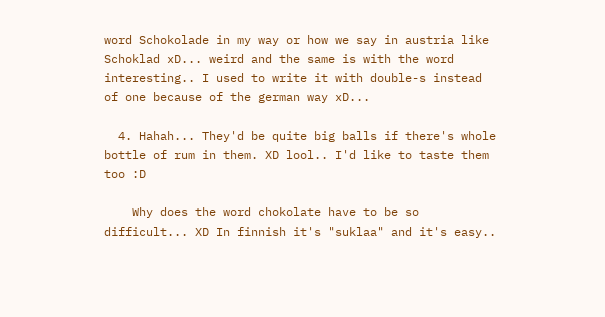word Schokolade in my way or how we say in austria like Schoklad xD... weird and the same is with the word interesting.. I used to write it with double-s instead of one because of the german way xD...

  4. Hahah... They'd be quite big balls if there's whole bottle of rum in them. XD lool.. I'd like to taste them too :D

    Why does the word chokolate have to be so difficult... XD In finnish it's "suklaa" and it's easy..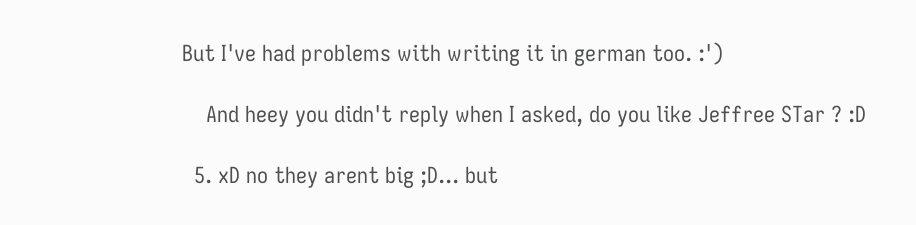But I've had problems with writing it in german too. :')

    And heey you didn't reply when I asked, do you like Jeffree STar ? :D

  5. xD no they arent big ;D... but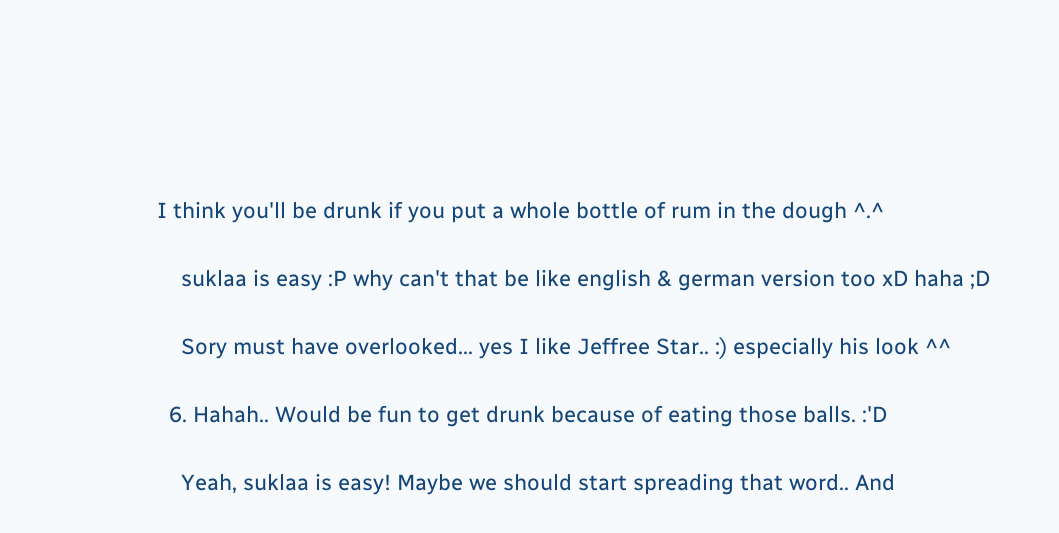I think you'll be drunk if you put a whole bottle of rum in the dough ^.^

    suklaa is easy :P why can't that be like english & german version too xD haha ;D

    Sory must have overlooked... yes I like Jeffree Star.. :) especially his look ^^

  6. Hahah.. Would be fun to get drunk because of eating those balls. :'D

    Yeah, suklaa is easy! Maybe we should start spreading that word.. And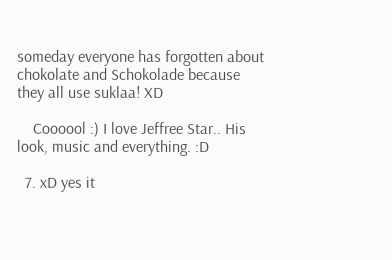someday everyone has forgotten about chokolate and Schokolade because they all use suklaa! XD

    Coooool :) I love Jeffree Star.. His look, music and everything. :D

  7. xD yes it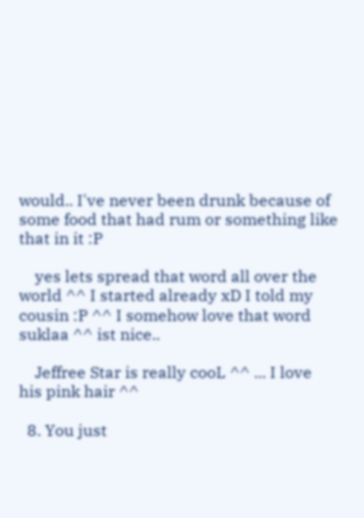would.. I've never been drunk because of some food that had rum or something like that in it :P

    yes lets spread that word all over the world ^^ I started already xD I told my cousin :P ^^ I somehow love that word suklaa ^^ ist nice..

    Jeffree Star is really cooL ^^ ... I love his pink hair ^^

  8. You just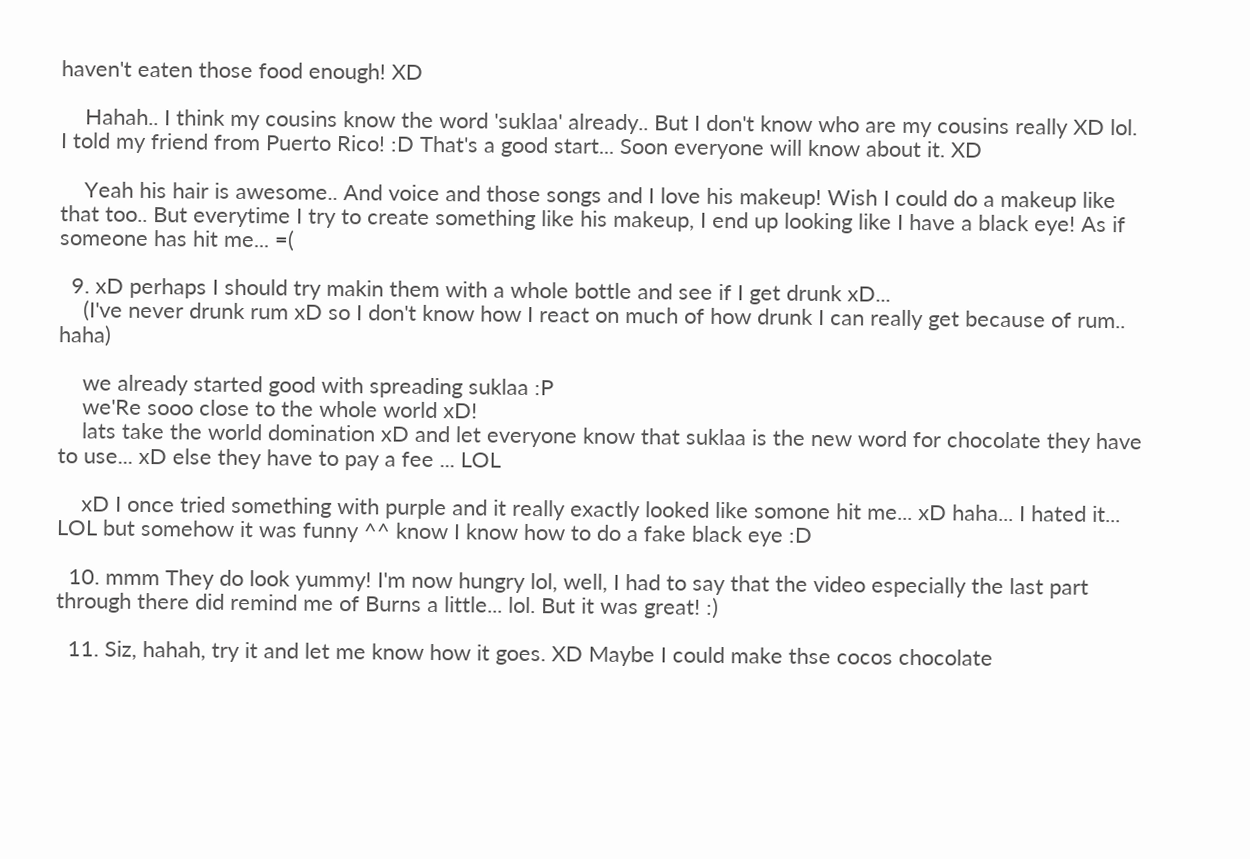haven't eaten those food enough! XD

    Hahah.. I think my cousins know the word 'suklaa' already.. But I don't know who are my cousins really XD lol. I told my friend from Puerto Rico! :D That's a good start... Soon everyone will know about it. XD

    Yeah his hair is awesome.. And voice and those songs and I love his makeup! Wish I could do a makeup like that too.. But everytime I try to create something like his makeup, I end up looking like I have a black eye! As if someone has hit me... =(

  9. xD perhaps I should try makin them with a whole bottle and see if I get drunk xD...
    (I've never drunk rum xD so I don't know how I react on much of how drunk I can really get because of rum.. haha)

    we already started good with spreading suklaa :P
    we'Re sooo close to the whole world xD!
    lats take the world domination xD and let everyone know that suklaa is the new word for chocolate they have to use... xD else they have to pay a fee ... LOL

    xD I once tried something with purple and it really exactly looked like somone hit me... xD haha... I hated it... LOL but somehow it was funny ^^ know I know how to do a fake black eye :D

  10. mmm They do look yummy! I'm now hungry lol, well, I had to say that the video especially the last part through there did remind me of Burns a little... lol. But it was great! :)

  11. Siz, hahah, try it and let me know how it goes. XD Maybe I could make thse cocos chocolate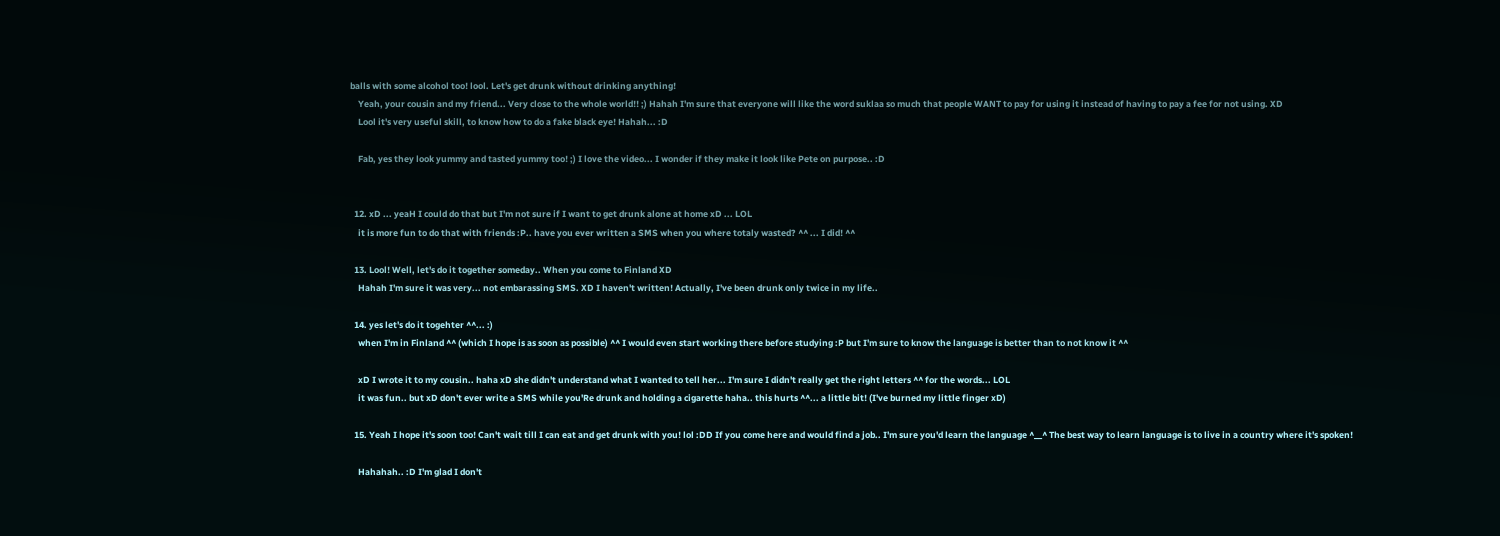balls with some alcohol too! lool. Let's get drunk without drinking anything!
    Yeah, your cousin and my friend... Very close to the whole world!! ;) Hahah I'm sure that everyone will like the word suklaa so much that people WANT to pay for using it instead of having to pay a fee for not using. XD
    Lool it's very useful skill, to know how to do a fake black eye! Hahah... :D

    Fab, yes they look yummy and tasted yummy too! ;) I love the video... I wonder if they make it look like Pete on purpose.. :D


  12. xD ... yeaH I could do that but I'm not sure if I want to get drunk alone at home xD ... LOL
    it is more fun to do that with friends :P.. have you ever written a SMS when you where totaly wasted? ^^ ... I did! ^^

  13. Lool! Well, let's do it together someday.. When you come to Finland XD
    Hahah I'm sure it was very... not embarassing SMS. XD I haven't written! Actually, I've been drunk only twice in my life..

  14. yes let's do it togehter ^^... :)
    when I'm in Finland ^^ (which I hope is as soon as possible) ^^ I would even start working there before studying :P but I'm sure to know the language is better than to not know it ^^

    xD I wrote it to my cousin.. haha xD she didn't understand what I wanted to tell her... I'm sure I didn't really get the right letters ^^ for the words... LOL
    it was fun.. but xD don't ever write a SMS while you'Re drunk and holding a cigarette haha.. this hurts ^^... a little bit! (I've burned my little finger xD)

  15. Yeah I hope it's soon too! Can't wait till I can eat and get drunk with you! lol :DD If you come here and would find a job.. I'm sure you'd learn the language ^__^ The best way to learn language is to live in a country where it's spoken!

    Hahahah.. :D I'm glad I don't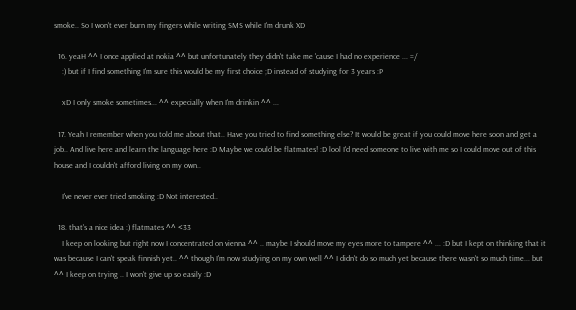smoke.. So I won't ever burn my fingers while writing SMS while I'm drunk XD

  16. yeaH ^^ I once applied at nokia ^^ but unfortunately they didn't take me 'cause I had no experience ... =/
    :) but if I find something I'm sure this would be my first choice ;D instead of studying for 3 years :P

    xD I only smoke sometimes... ^^ expecially when I'm drinkin ^^ ...

  17. Yeah I remember when you told me about that.. Have you tried to find something else? It would be great if you could move here soon and get a job.. And live here and learn the language here :D Maybe we could be flatmates! :D lool I'd need someone to live with me so I could move out of this house and I couldn't afford living on my own..

    I've never ever tried smoking :D Not interested..

  18. that's a nice idea :) flatmates ^^ <33
    I keep on looking but right now I concentrated on vienna ^^ .. maybe I should move my eyes more to tampere ^^ ... :D but I kept on thinking that it was because I can't speak finnish yet.. ^^ though I'm now studying on my own well ^^ I didn't do so much yet because there wasn't so much time... but ^^ I keep on trying .. I won't give up so easily :D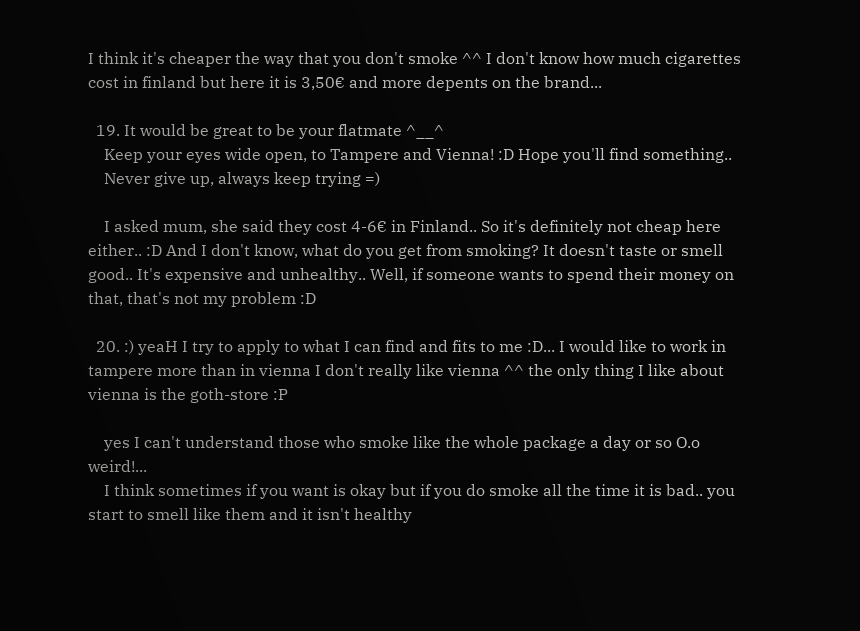I think it's cheaper the way that you don't smoke ^^ I don't know how much cigarettes cost in finland but here it is 3,50€ and more depents on the brand...

  19. It would be great to be your flatmate ^__^
    Keep your eyes wide open, to Tampere and Vienna! :D Hope you'll find something..
    Never give up, always keep trying =)

    I asked mum, she said they cost 4-6€ in Finland.. So it's definitely not cheap here either.. :D And I don't know, what do you get from smoking? It doesn't taste or smell good.. It's expensive and unhealthy.. Well, if someone wants to spend their money on that, that's not my problem :D

  20. :) yeaH I try to apply to what I can find and fits to me :D... I would like to work in tampere more than in vienna I don't really like vienna ^^ the only thing I like about vienna is the goth-store :P

    yes I can't understand those who smoke like the whole package a day or so O.o weird!...
    I think sometimes if you want is okay but if you do smoke all the time it is bad.. you start to smell like them and it isn't healthy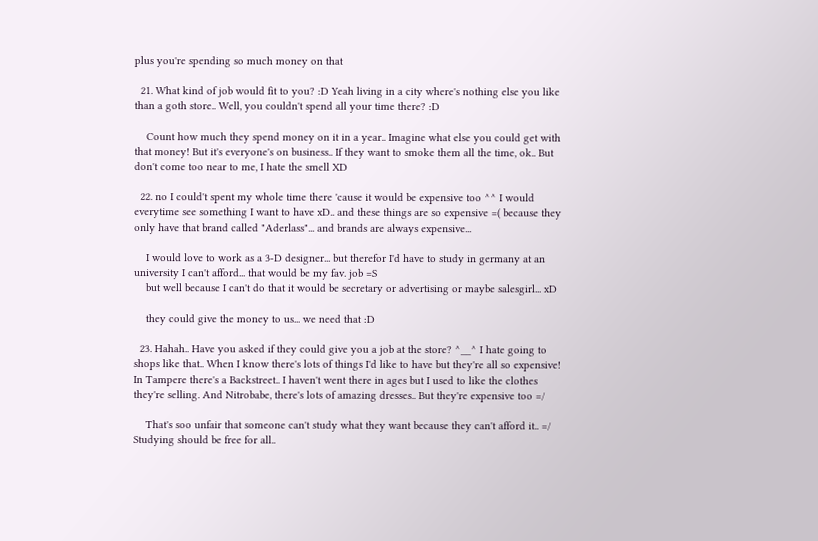plus you're spending so much money on that

  21. What kind of job would fit to you? :D Yeah living in a city where's nothing else you like than a goth store.. Well, you couldn't spend all your time there? :D

    Count how much they spend money on it in a year.. Imagine what else you could get with that money! But it's everyone's on business.. If they want to smoke them all the time, ok.. But don't come too near to me, I hate the smell XD

  22. no I could't spent my whole time there 'cause it would be expensive too ^^ I would everytime see something I want to have xD.. and these things are so expensive =( because they only have that brand called "Aderlass"... and brands are always expensive...

    I would love to work as a 3-D designer... but therefor I'd have to study in germany at an university I can't afford... that would be my fav. job =S
    but well because I can't do that it would be secretary or advertising or maybe salesgirl... xD

    they could give the money to us... we need that :D

  23. Hahah.. Have you asked if they could give you a job at the store? ^__^ I hate going to shops like that.. When I know there's lots of things I'd like to have but they're all so expensive! In Tampere there's a Backstreet.. I haven't went there in ages but I used to like the clothes they're selling. And Nitrobabe, there's lots of amazing dresses.. But they're expensive too =/

    That's soo unfair that someone can't study what they want because they can't afford it.. =/ Studying should be free for all..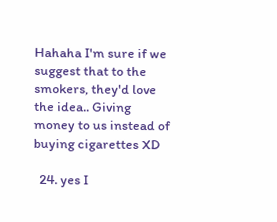Hahaha I'm sure if we suggest that to the smokers, they'd love the idea.. Giving money to us instead of buying cigarettes XD

  24. yes I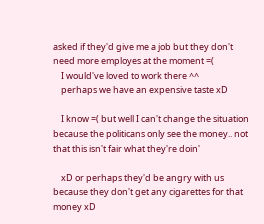asked if they'd give me a job but they don't need more employes at the moment =(
    I would've loved to work there ^^
    perhaps we have an expensive taste xD

    I know =( but well I can't change the situation because the politicans only see the money.. not that this isn't fair what they're doin'

    xD or perhaps they'd be angry with us because they don't get any cigarettes for that money xD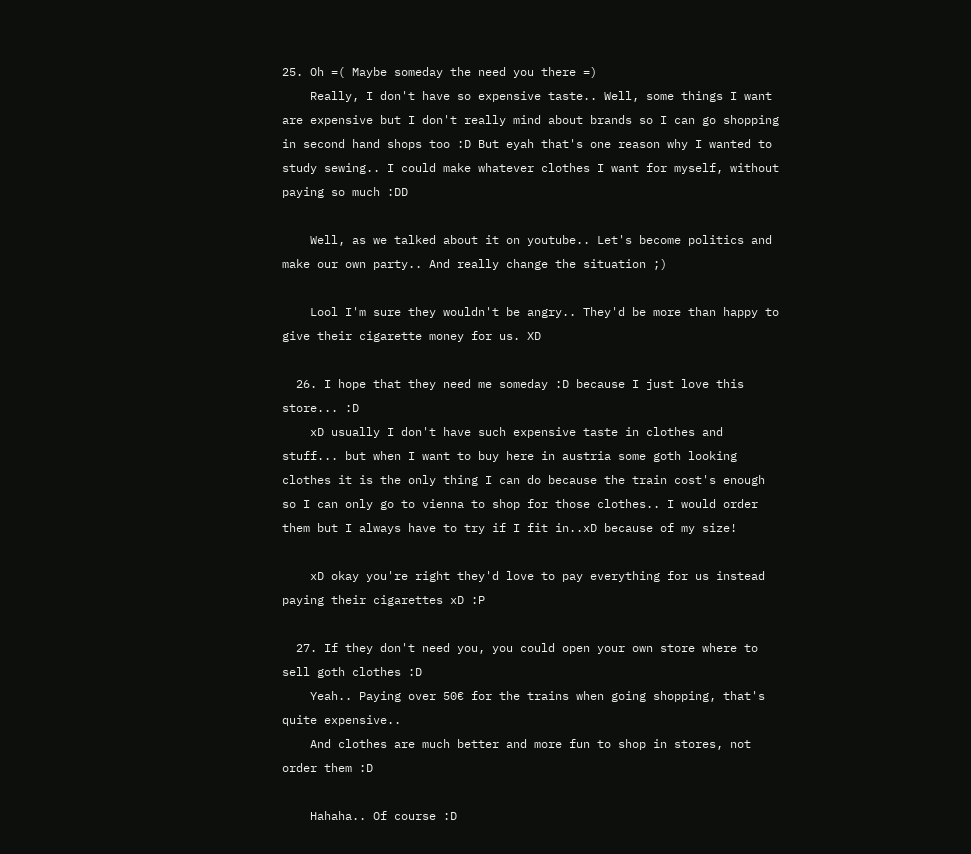25. Oh =( Maybe someday the need you there =)
    Really, I don't have so expensive taste.. Well, some things I want are expensive but I don't really mind about brands so I can go shopping in second hand shops too :D But eyah that's one reason why I wanted to study sewing.. I could make whatever clothes I want for myself, without paying so much :DD

    Well, as we talked about it on youtube.. Let's become politics and make our own party.. And really change the situation ;)

    Lool I'm sure they wouldn't be angry.. They'd be more than happy to give their cigarette money for us. XD

  26. I hope that they need me someday :D because I just love this store... :D
    xD usually I don't have such expensive taste in clothes and stuff... but when I want to buy here in austria some goth looking clothes it is the only thing I can do because the train cost's enough so I can only go to vienna to shop for those clothes.. I would order them but I always have to try if I fit in..xD because of my size!

    xD okay you're right they'd love to pay everything for us instead paying their cigarettes xD :P

  27. If they don't need you, you could open your own store where to sell goth clothes :D
    Yeah.. Paying over 50€ for the trains when going shopping, that's quite expensive..
    And clothes are much better and more fun to shop in stores, not order them :D

    Hahaha.. Of course :D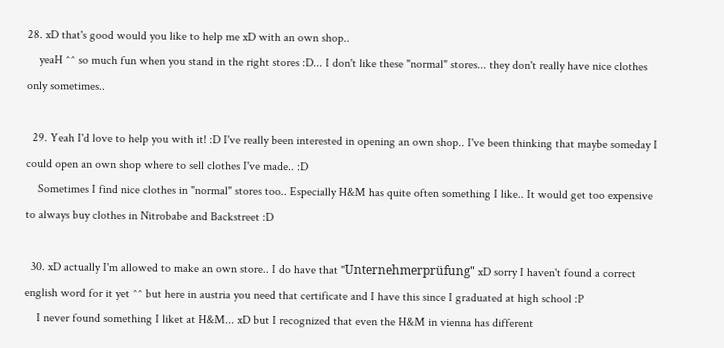28. xD that's good would you like to help me xD with an own shop..
    yeaH ^^ so much fun when you stand in the right stores :D... I don't like these "normal" stores... they don't really have nice clothes only sometimes..

  29. Yeah I'd love to help you with it! :D I've really been interested in opening an own shop.. I've been thinking that maybe someday I could open an own shop where to sell clothes I've made.. :D
    Sometimes I find nice clothes in "normal" stores too.. Especially H&M has quite often something I like.. It would get too expensive to always buy clothes in Nitrobabe and Backstreet :D

  30. xD actually I'm allowed to make an own store.. I do have that "Unternehmerprüfung" xD sorry I haven't found a correct english word for it yet ^^ but here in austria you need that certificate and I have this since I graduated at high school :P
    I never found something I liket at H&M... xD but I recognized that even the H&M in vienna has different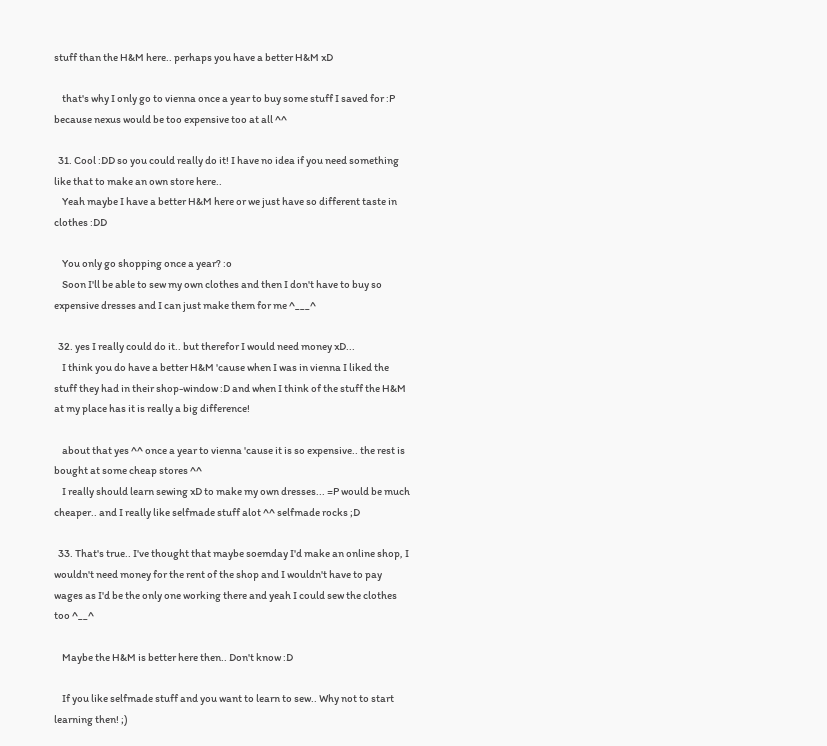stuff than the H&M here.. perhaps you have a better H&M xD

    that's why I only go to vienna once a year to buy some stuff I saved for :P because nexus would be too expensive too at all ^^

  31. Cool :DD so you could really do it! I have no idea if you need something like that to make an own store here..
    Yeah maybe I have a better H&M here or we just have so different taste in clothes :DD

    You only go shopping once a year? :o
    Soon I'll be able to sew my own clothes and then I don't have to buy so expensive dresses and I can just make them for me ^___^

  32. yes I really could do it.. but therefor I would need money xD...
    I think you do have a better H&M 'cause when I was in vienna I liked the stuff they had in their shop-window :D and when I think of the stuff the H&M at my place has it is really a big difference!

    about that yes ^^ once a year to vienna 'cause it is so expensive.. the rest is bought at some cheap stores ^^
    I really should learn sewing xD to make my own dresses... =P would be much cheaper.. and I really like selfmade stuff alot ^^ selfmade rocks ;D

  33. That's true.. I've thought that maybe soemday I'd make an online shop, I wouldn't need money for the rent of the shop and I wouldn't have to pay wages as I'd be the only one working there and yeah I could sew the clothes too ^__^

    Maybe the H&M is better here then.. Don't know :D

    If you like selfmade stuff and you want to learn to sew.. Why not to start learning then! ;)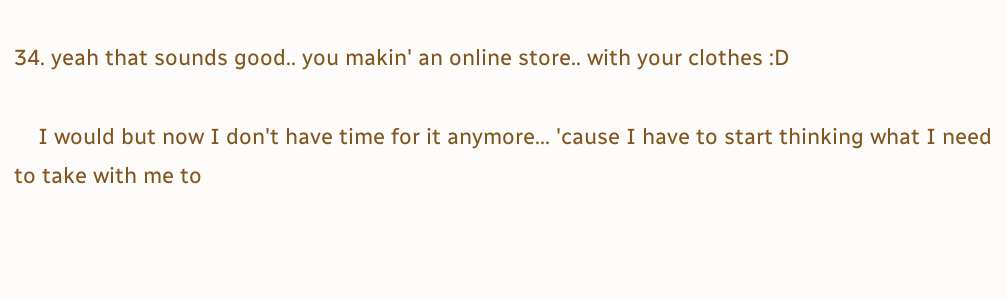34. yeah that sounds good.. you makin' an online store.. with your clothes :D

    I would but now I don't have time for it anymore... 'cause I have to start thinking what I need to take with me to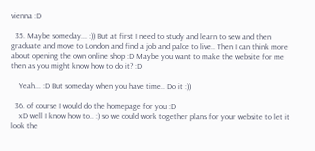vienna :D

  35. Maybe someday... :)) But at first I need to study and learn to sew and then graduate and move to London and find a job and palce to live.. Then I can think more about opening the own online shop :D Maybe you want to make the website for me then as you might know how to do it? :D

    Yeah... :D But someday when you have time.. Do it :))

  36. of course I would do the homepage for you :D
    xD well I know how to.. :) so we could work together plans for your website to let it look the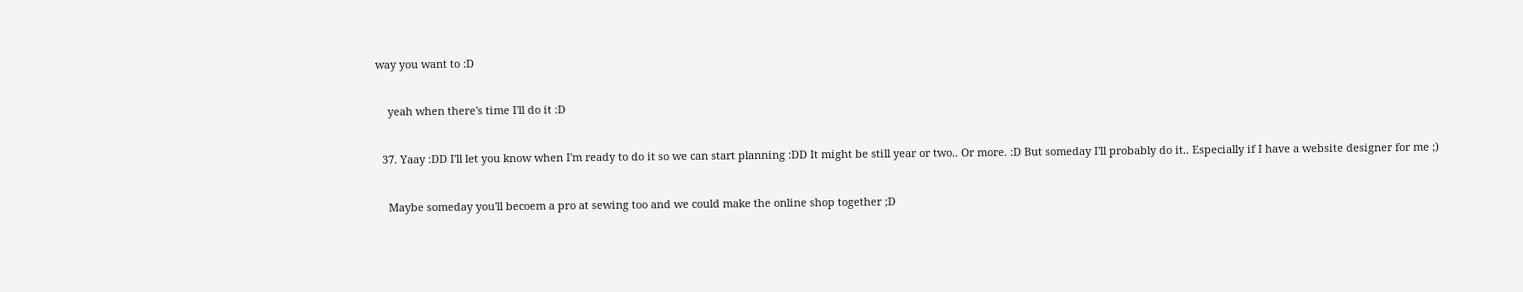way you want to :D

    yeah when there's time I'll do it :D

  37. Yaay :DD I'll let you know when I'm ready to do it so we can start planning :DD It might be still year or two.. Or more. :D But someday I'll probably do it.. Especially if I have a website designer for me ;)

    Maybe someday you'll becoem a pro at sewing too and we could make the online shop together ;D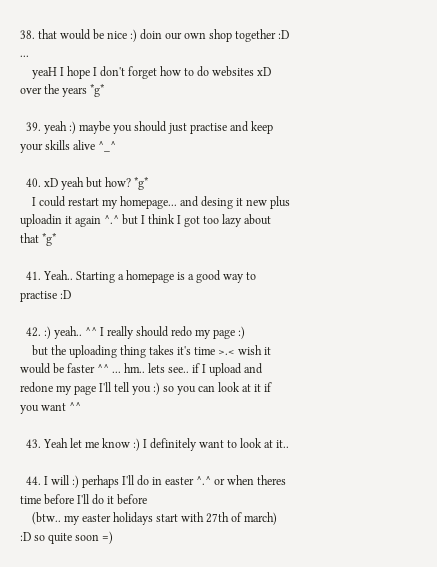38. that would be nice :) doin our own shop together :D ...
    yeaH I hope I don't forget how to do websites xD over the years *g*

  39. yeah :) maybe you should just practise and keep your skills alive ^_^

  40. xD yeah but how? *g*
    I could restart my homepage... and desing it new plus uploadin it again ^.^ but I think I got too lazy about that *g*

  41. Yeah.. Starting a homepage is a good way to practise :D

  42. :) yeah.. ^^ I really should redo my page :)
    but the uploading thing takes it's time >.< wish it would be faster ^^ ... hm.. lets see.. if I upload and redone my page I'll tell you :) so you can look at it if you want ^^

  43. Yeah let me know :) I definitely want to look at it..

  44. I will :) perhaps I'll do in easter ^.^ or when theres time before I'll do it before
    (btw.. my easter holidays start with 27th of march) :D so quite soon =)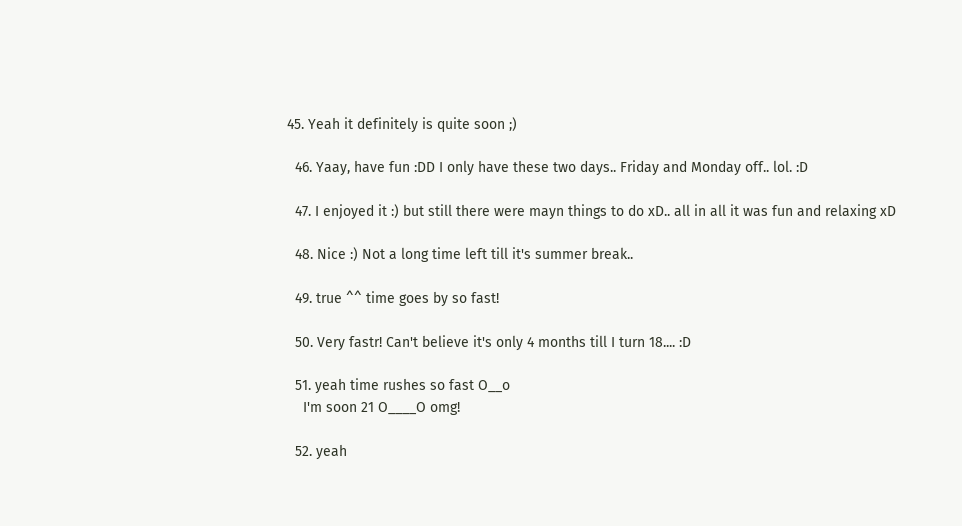45. Yeah it definitely is quite soon ;)

  46. Yaay, have fun :DD I only have these two days.. Friday and Monday off.. lol. :D

  47. I enjoyed it :) but still there were mayn things to do xD.. all in all it was fun and relaxing xD

  48. Nice :) Not a long time left till it's summer break..

  49. true ^^ time goes by so fast!

  50. Very fastr! Can't believe it's only 4 months till I turn 18.... :D

  51. yeah time rushes so fast O__o
    I'm soon 21 O____O omg!

  52. yeah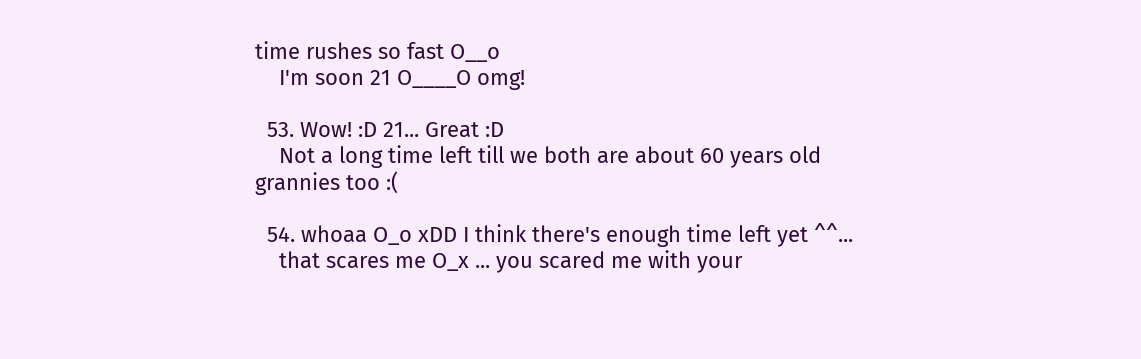time rushes so fast O__o
    I'm soon 21 O____O omg!

  53. Wow! :D 21... Great :D
    Not a long time left till we both are about 60 years old grannies too :(

  54. whoaa O_o xDD I think there's enough time left yet ^^...
    that scares me O_x ... you scared me with your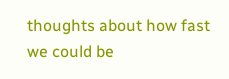thoughts about how fast we could be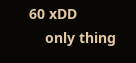60 xDD
    only thing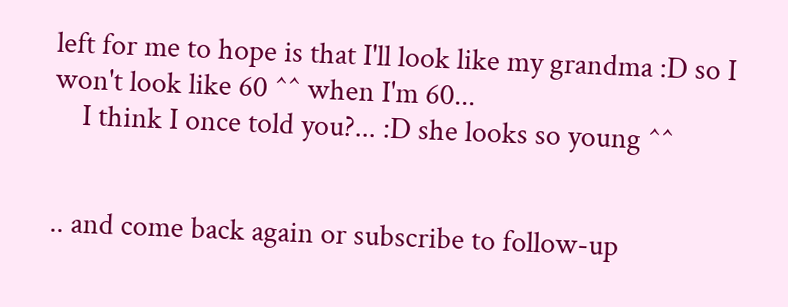left for me to hope is that I'll look like my grandma :D so I won't look like 60 ^^ when I'm 60...
    I think I once told you?... :D she looks so young ^^


.. and come back again or subscribe to follow-up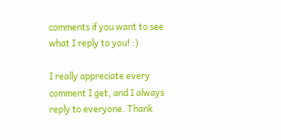comments if you want to see what I reply to you! :)

I really appreciate every comment I get, and I always reply to everyone. Thank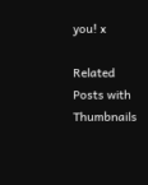you! x

Related Posts with Thumbnails